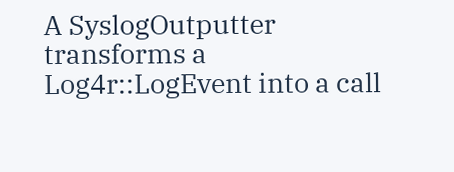A SyslogOutputter transforms a Log4r::LogEvent into a call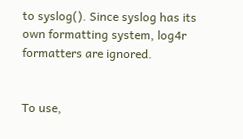to syslog(). Since syslog has its own formatting system, log4r formatters are ignored.


To use,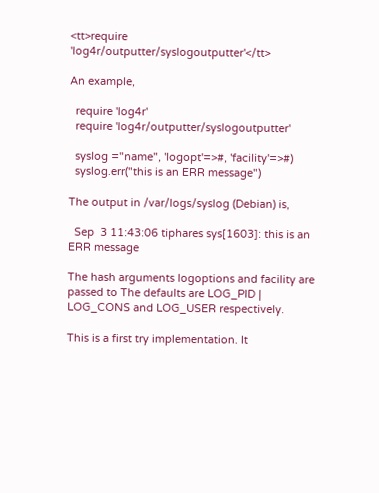<tt>require 'log4r/outputter/syslogoutputter'</tt>

An example,

  require 'log4r'
  require 'log4r/outputter/syslogoutputter'

  syslog ="name", 'logopt'=>#, 'facility'=>#)
  syslog.err("this is an ERR message")

The output in /var/logs/syslog (Debian) is,

  Sep  3 11:43:06 tiphares sys[1603]: this is an ERR message

The hash arguments logoptions and facility are passed to The defaults are LOG_PID | LOG_CONS and LOG_USER respectively.

This is a first try implementation. It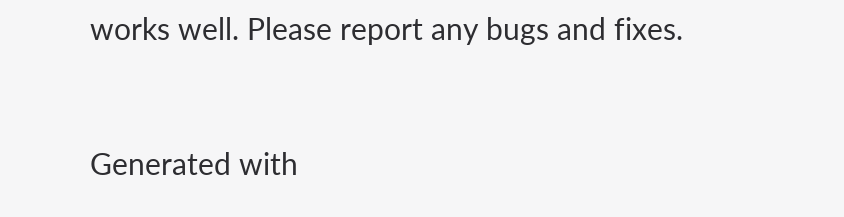works well. Please report any bugs and fixes.


Generated with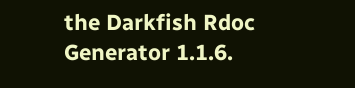the Darkfish Rdoc Generator 1.1.6.